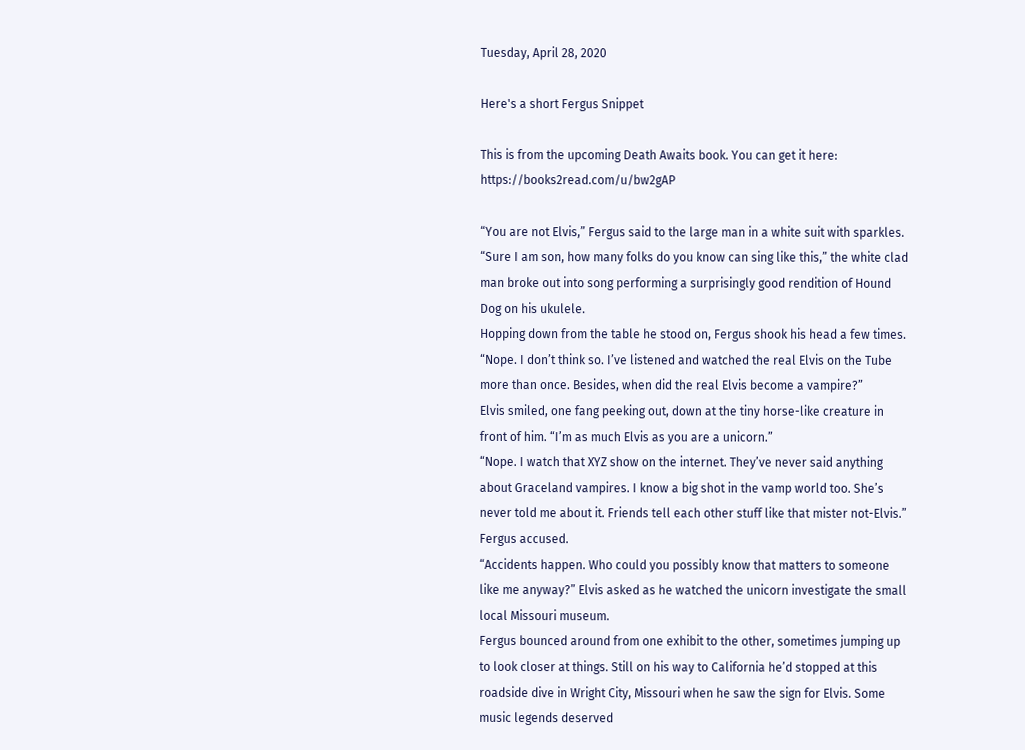Tuesday, April 28, 2020

Here's a short Fergus Snippet

This is from the upcoming Death Awaits book. You can get it here: https://books2read.com/u/bw2gAP

“You are not Elvis,” Fergus said to the large man in a white suit with sparkles.
“Sure I am son, how many folks do you know can sing like this,” the white clad man broke out into song performing a surprisingly good rendition of Hound Dog on his ukulele.
Hopping down from the table he stood on, Fergus shook his head a few times. “Nope. I don’t think so. I’ve listened and watched the real Elvis on the Tube more than once. Besides, when did the real Elvis become a vampire?”
Elvis smiled, one fang peeking out, down at the tiny horse-like creature in front of him. “I’m as much Elvis as you are a unicorn.”
“Nope. I watch that XYZ show on the internet. They’ve never said anything about Graceland vampires. I know a big shot in the vamp world too. She’s never told me about it. Friends tell each other stuff like that mister not-Elvis.” Fergus accused.
“Accidents happen. Who could you possibly know that matters to someone like me anyway?” Elvis asked as he watched the unicorn investigate the small local Missouri museum.
Fergus bounced around from one exhibit to the other, sometimes jumping up to look closer at things. Still on his way to California he’d stopped at this roadside dive in Wright City, Missouri when he saw the sign for Elvis. Some music legends deserved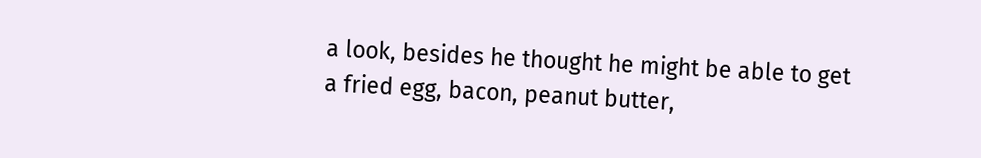a look, besides he thought he might be able to get a fried egg, bacon, peanut butter,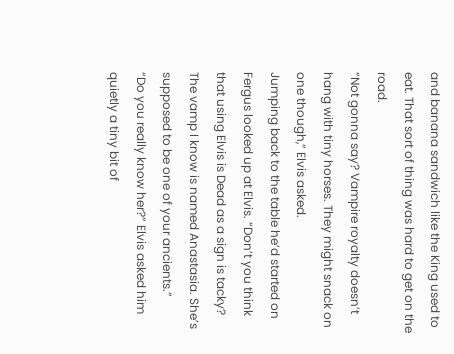and banana sandwich like the King used to eat. That sort of thing was hard to get on the road.
“Not gonna say? Vampire royalty doesn’t hang with tiny horses. They might snack on one though,” Elvis asked.
Jumping back to the table he’d started on Fergus looked up at Elvis. “Don’t you think that using Elvis is Dead as a sign is tacky? The vamp I know is named Anastasia. She’s supposed to be one of your ancients.”
“Do you really know her?” Elvis asked him quietly a tiny bit of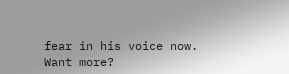fear in his voice now.
Want more?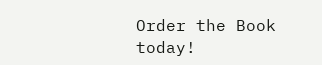Order the Book today!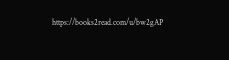https://books2read.com/u/bw2gAP